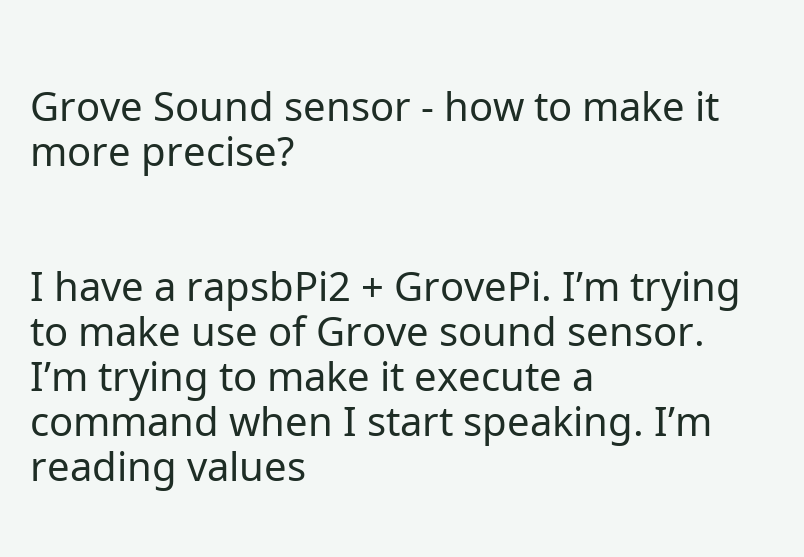Grove Sound sensor - how to make it more precise?


I have a rapsbPi2 + GrovePi. I’m trying to make use of Grove sound sensor.
I’m trying to make it execute a command when I start speaking. I’m reading values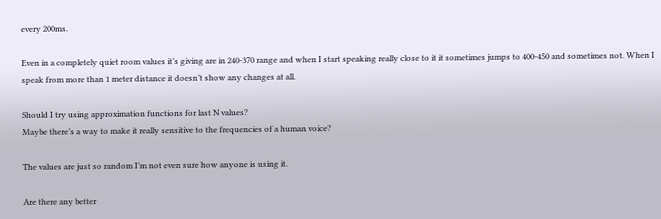every 200ms.

Even in a completely quiet room values it’s giving are in 240-370 range and when I start speaking really close to it it sometimes jumps to 400-450 and sometimes not. When I speak from more than 1 meter distance it doesn’t show any changes at all.

Should I try using approximation functions for last N values?
Maybe there’s a way to make it really sensitive to the frequencies of a human voice?

The values are just so random I’m not even sure how anyone is using it.

Are there any better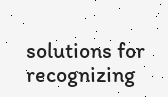solutions for recognizing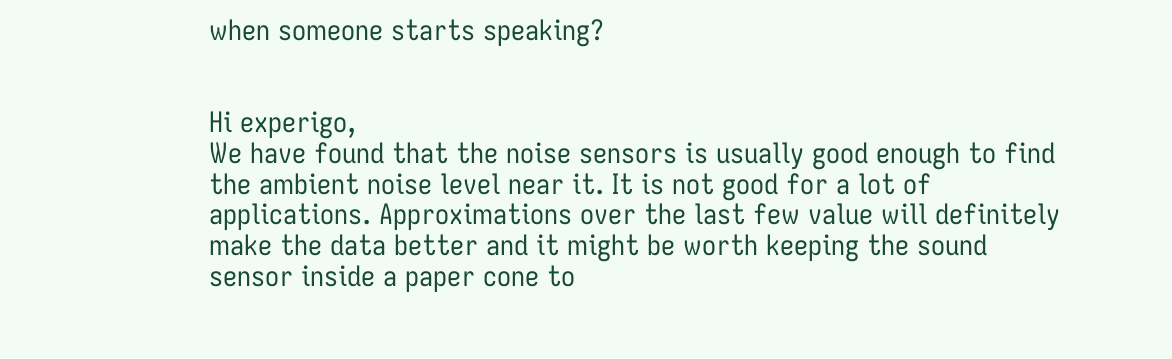when someone starts speaking?


Hi experigo,
We have found that the noise sensors is usually good enough to find the ambient noise level near it. It is not good for a lot of applications. Approximations over the last few value will definitely make the data better and it might be worth keeping the sound sensor inside a paper cone to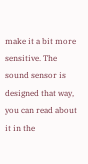make it a bit more sensitive. The sound sensor is designed that way, you can read about it in the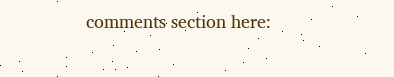comments section here: